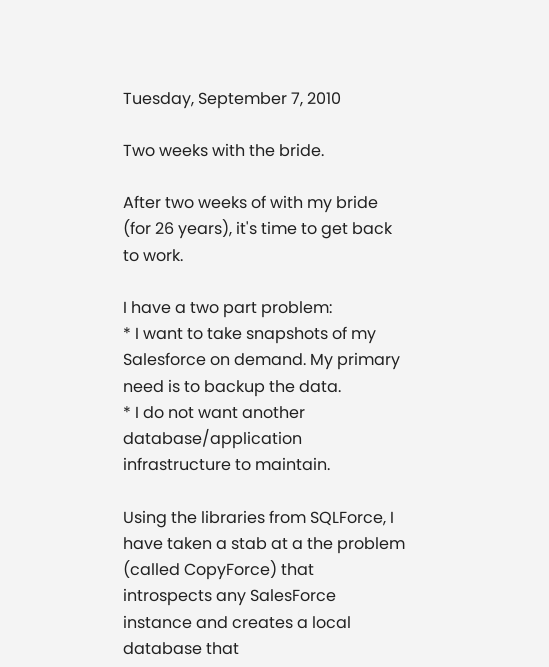Tuesday, September 7, 2010

Two weeks with the bride.

After two weeks of with my bride (for 26 years), it's time to get back to work.

I have a two part problem:
* I want to take snapshots of my Salesforce on demand. My primary need is to backup the data.
* I do not want another database/application infrastructure to maintain.

Using the libraries from SQLForce, I have taken a stab at a the problem (called CopyForce) that introspects any SalesForce instance and creates a local database that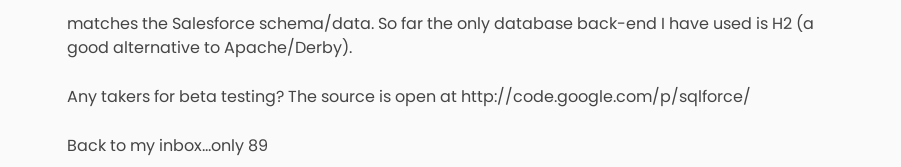matches the Salesforce schema/data. So far the only database back-end I have used is H2 (a good alternative to Apache/Derby).

Any takers for beta testing? The source is open at http://code.google.com/p/sqlforce/

Back to my inbox...only 89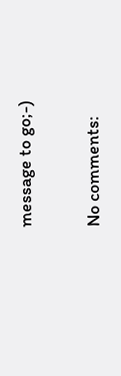message to go;-)

No comments: